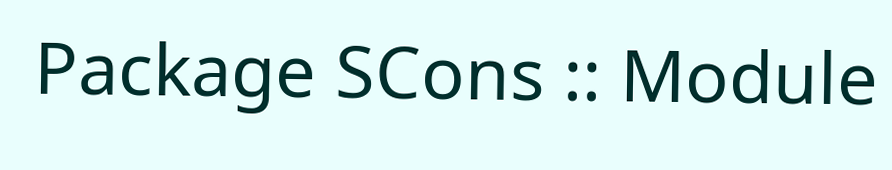Package SCons :: Module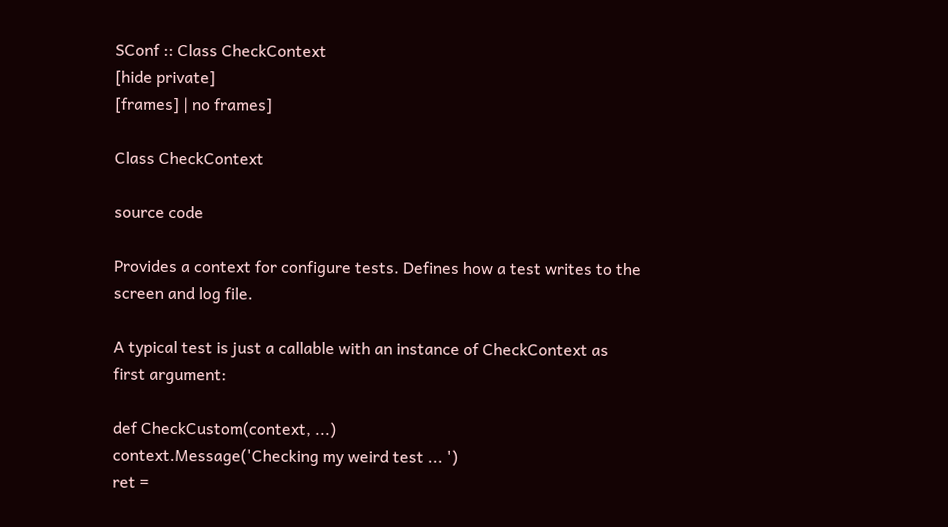SConf :: Class CheckContext
[hide private]
[frames] | no frames]

Class CheckContext

source code

Provides a context for configure tests. Defines how a test writes to the
screen and log file.

A typical test is just a callable with an instance of CheckContext as
first argument:

def CheckCustom(context, ...)
context.Message('Checking my weird test ... ')
ret =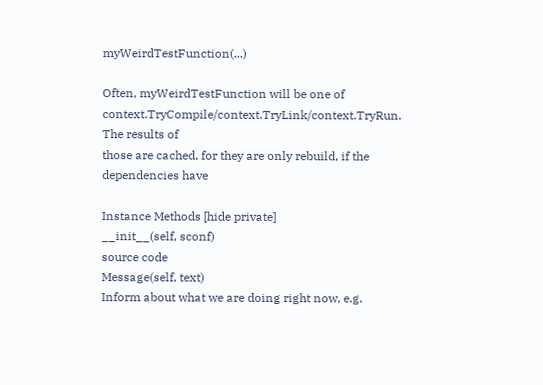myWeirdTestFunction(...)

Often, myWeirdTestFunction will be one of
context.TryCompile/context.TryLink/context.TryRun. The results of
those are cached, for they are only rebuild, if the dependencies have

Instance Methods [hide private]
__init__(self, sconf)
source code
Message(self, text)
Inform about what we are doing right now, e.g.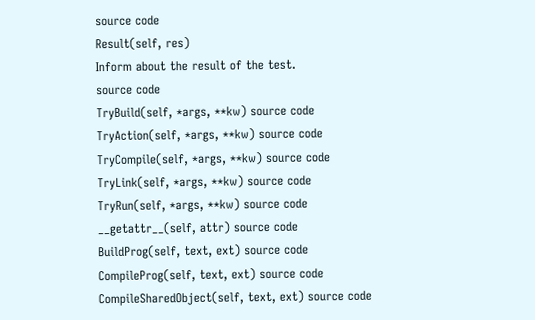source code
Result(self, res)
Inform about the result of the test.
source code
TryBuild(self, *args, **kw) source code
TryAction(self, *args, **kw) source code
TryCompile(self, *args, **kw) source code
TryLink(self, *args, **kw) source code
TryRun(self, *args, **kw) source code
__getattr__(self, attr) source code
BuildProg(self, text, ext) source code
CompileProg(self, text, ext) source code
CompileSharedObject(self, text, ext) source code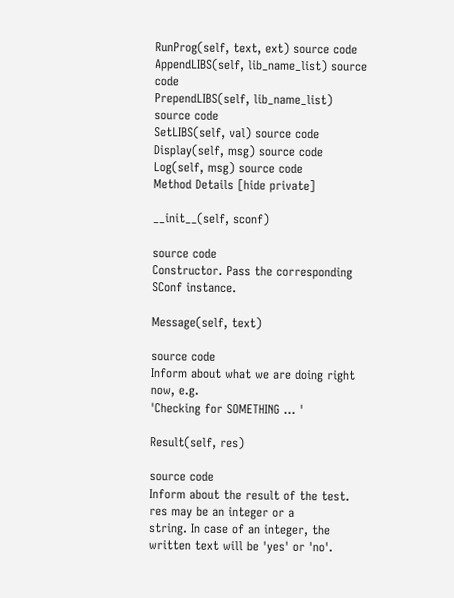RunProg(self, text, ext) source code
AppendLIBS(self, lib_name_list) source code
PrependLIBS(self, lib_name_list) source code
SetLIBS(self, val) source code
Display(self, msg) source code
Log(self, msg) source code
Method Details [hide private]

__init__(self, sconf)

source code
Constructor. Pass the corresponding SConf instance.

Message(self, text)

source code
Inform about what we are doing right now, e.g.
'Checking for SOMETHING ... '

Result(self, res)

source code
Inform about the result of the test. res may be an integer or a
string. In case of an integer, the written text will be 'yes' or 'no'.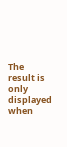The result is only displayed when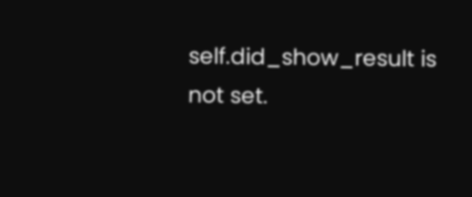self.did_show_result is not set.